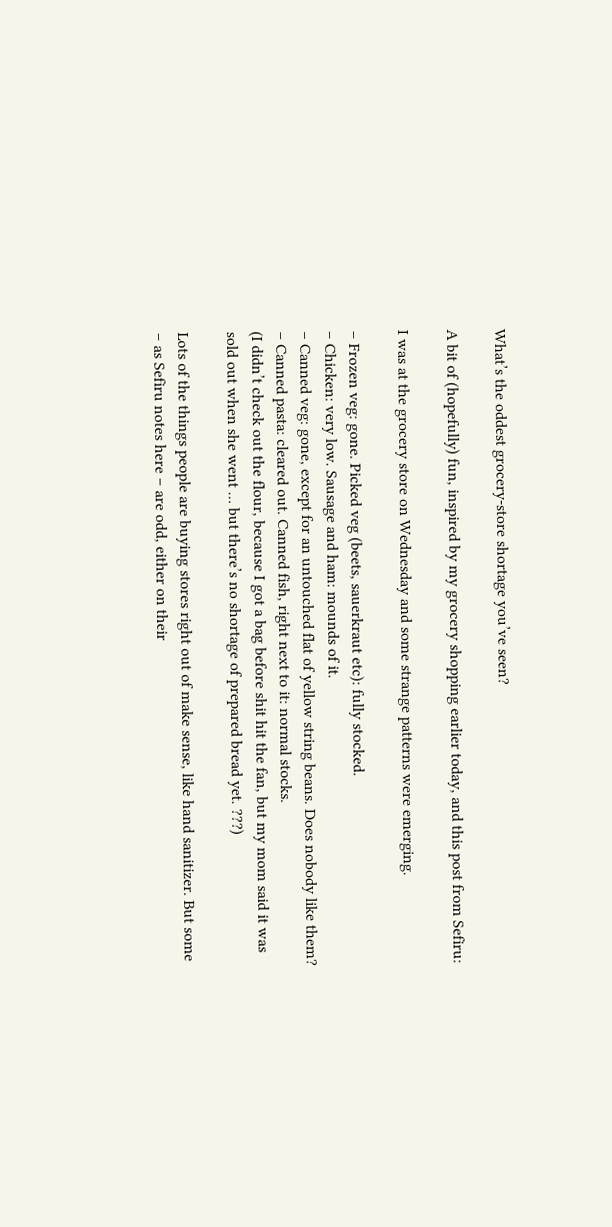What’s the oddest grocery-store shortage you’ve seen?

A bit of (hopefully) fun, inspired by my grocery shopping earlier today, and this post from Sefiru:

I was at the grocery store on Wednesday and some strange patterns were emerging.

– Frozen veg: gone. Picked veg (beets, sauerkraut etc): fully stocked.
– Chicken: very low. Sausage and ham: mounds of it.
– Canned veg: gone, except for an untouched flat of yellow string beans. Does nobody like them?
– Canned pasta: cleared out. Canned fish, right next to it: normal stocks.
(I didn’t check out the flour, because I got a bag before shit hit the fan, but my mom said it was sold out when she went … but there’s no shortage of prepared bread yet. ???)

Lots of the things people are buying stores right out of make sense, like hand sanitizer. But some – as Sefiru notes here – are odd, either on their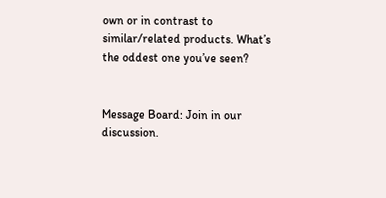own or in contrast to similar/related products. What’s the oddest one you’ve seen?


Message Board: Join in our discussion.